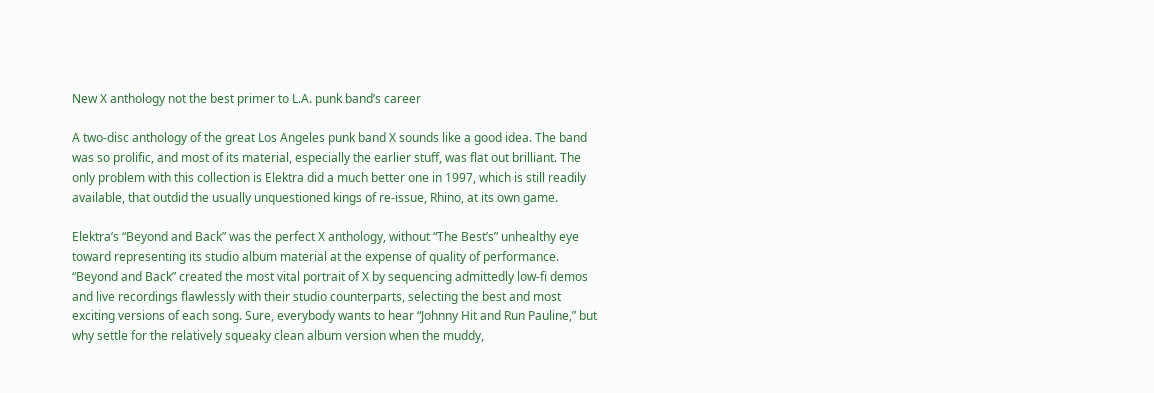New X anthology not the best primer to L.A. punk band’s career

A two-disc anthology of the great Los Angeles punk band X sounds like a good idea. The band was so prolific, and most of its material, especially the earlier stuff, was flat out brilliant. The only problem with this collection is Elektra did a much better one in 1997, which is still readily available, that outdid the usually unquestioned kings of re-issue, Rhino, at its own game.

Elektra’s “Beyond and Back” was the perfect X anthology, without “The Best’s” unhealthy eye toward representing its studio album material at the expense of quality of performance. “Beyond and Back” created the most vital portrait of X by sequencing admittedly low-fi demos and live recordings flawlessly with their studio counterparts, selecting the best and most exciting versions of each song. Sure, everybody wants to hear “Johnny Hit and Run Pauline,” but why settle for the relatively squeaky clean album version when the muddy,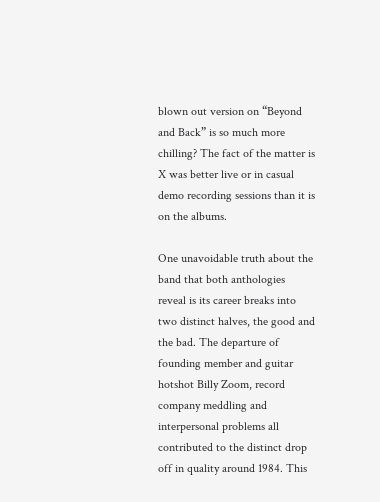blown out version on “Beyond and Back” is so much more chilling? The fact of the matter is X was better live or in casual demo recording sessions than it is on the albums.

One unavoidable truth about the band that both anthologies reveal is its career breaks into two distinct halves, the good and the bad. The departure of founding member and guitar hotshot Billy Zoom, record company meddling and interpersonal problems all contributed to the distinct drop off in quality around 1984. This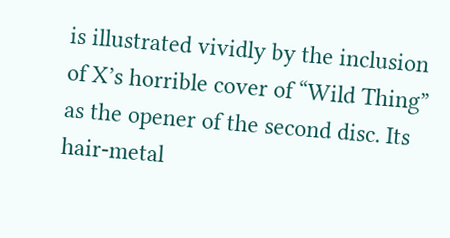is illustrated vividly by the inclusion of X’s horrible cover of “Wild Thing” as the opener of the second disc. Its hair-metal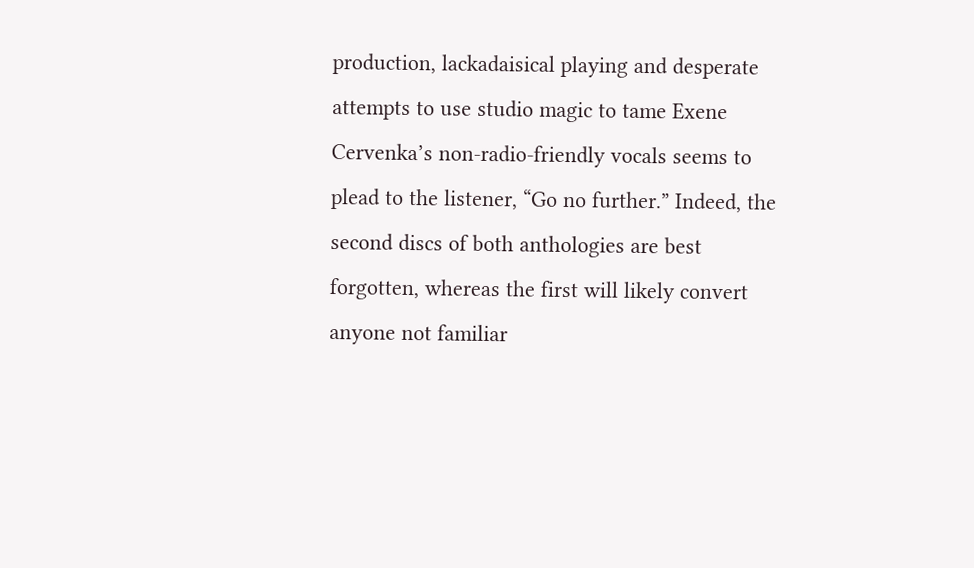production, lackadaisical playing and desperate attempts to use studio magic to tame Exene Cervenka’s non-radio-friendly vocals seems to plead to the listener, “Go no further.” Indeed, the second discs of both anthologies are best forgotten, whereas the first will likely convert anyone not familiar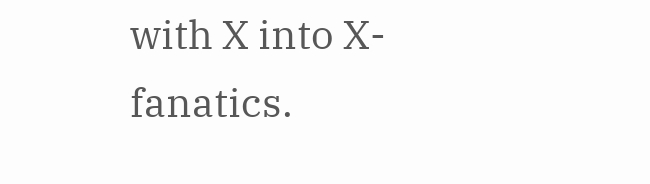with X into X-fanatics.